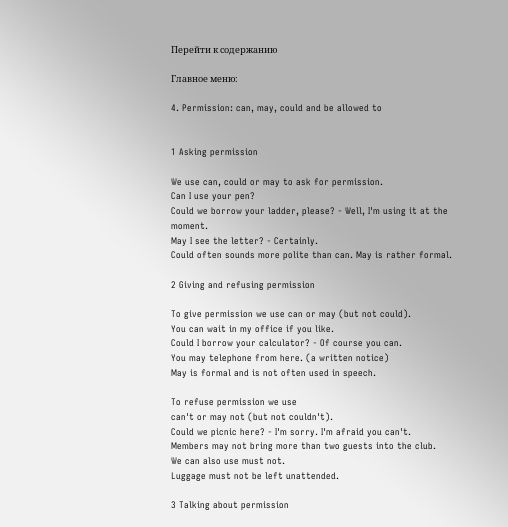Перейти к содержанию

Главное меню:

4. Permission: can, may, could and be allowed to


1 Asking permission

We use can, could or may to ask for permission.
Can I use your pen?
Could we borrow your ladder, please? - Well, I'm using it at the moment.
May I see the letter? - Certainly.
Could often sounds more polite than can. May is rather formal.

2 Giving and refusing permission

To give permission we use can or may (but not could).
You can wait in my office if you like.
Could I borrow your calculator? - Of course you can.
You may telephone from here. (a written notice)
May is formal and is not often used in speech.

To refuse permission we use
can't or may not (but not couldn't).
Could we picnic here? - I'm sorry. I'm afraid you can't.
Members may not bring more than two guests into the club.
We can also use must not.
Luggage must not be left unattended.

3 Talking about permission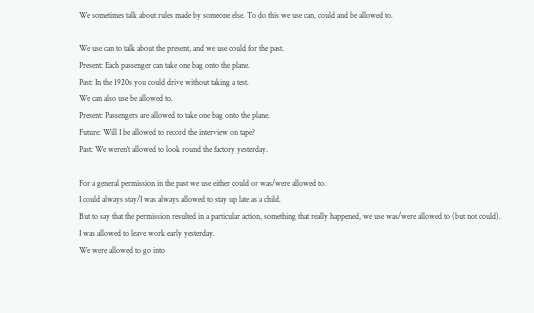We sometimes talk about rules made by someone else. To do this we use can, could and be allowed to.

We use can to talk about the present, and we use could for the past.
Present: Each passenger can take one bag onto the plane.
Past: In the 1920s you could drive without taking a test.
We can also use be allowed to.
Present: Passengers are allowed to take one bag onto the plane.
Future: Will I be allowed to record the interview on tape?
Past: We weren't allowed to look round the factory yesterday.

For a general permission in the past we use either could or was/were allowed to.
I could always stay/I was always allowed to stay up late as a child.
But to say that the permission resulted in a particular action, something that really happened, we use was/were allowed to (but not could).
I was allowed to leave work early yesterday.
We were allowed to go into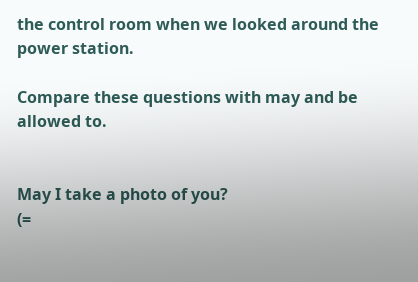the control room when we looked around the power station.

Compare these questions with may and be allowed to.


May I take a photo of you?
(=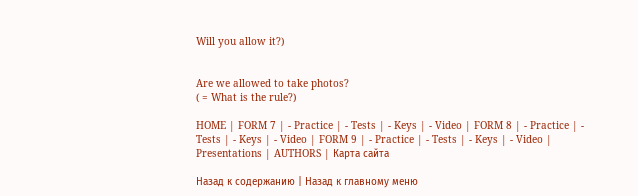Will you allow it?)


Are we allowed to take photos?
( = What is the rule?)

HOME | FORM 7 | - Practice | - Tests | - Keys | - Video | FORM 8 | - Practice | - Tests | - Keys | - Video | FORM 9 | - Practice | - Tests | - Keys | - Video | Presentations | AUTHORS | Карта сайта

Назад к содержанию | Назад к главному меню